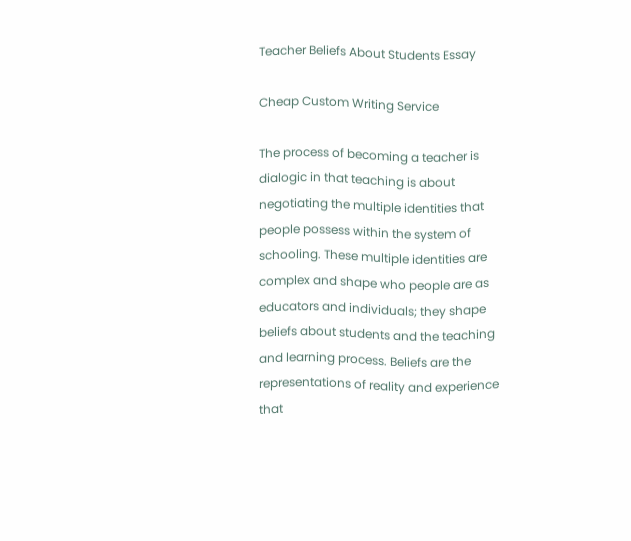Teacher Beliefs About Students Essay

Cheap Custom Writing Service

The process of becoming a teacher is dialogic in that teaching is about negotiating the multiple identities that people possess within the system of schooling. These multiple identities are complex and shape who people are as educators and individuals; they shape beliefs about students and the teaching and learning process. Beliefs are the representations of reality and experience that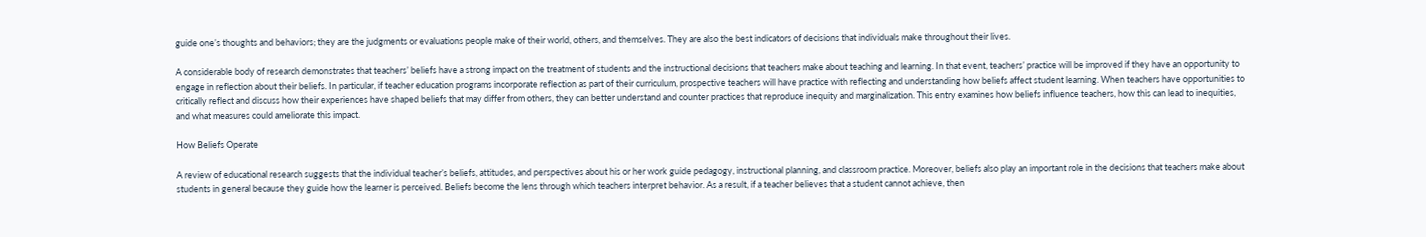guide one’s thoughts and behaviors; they are the judgments or evaluations people make of their world, others, and themselves. They are also the best indicators of decisions that individuals make throughout their lives.

A considerable body of research demonstrates that teachers’ beliefs have a strong impact on the treatment of students and the instructional decisions that teachers make about teaching and learning. In that event, teachers’ practice will be improved if they have an opportunity to engage in reflection about their beliefs. In particular, if teacher education programs incorporate reflection as part of their curriculum, prospective teachers will have practice with reflecting and understanding how beliefs affect student learning. When teachers have opportunities to critically reflect and discuss how their experiences have shaped beliefs that may differ from others, they can better understand and counter practices that reproduce inequity and marginalization. This entry examines how beliefs influence teachers, how this can lead to inequities, and what measures could ameliorate this impact.

How Beliefs Operate

A review of educational research suggests that the individual teacher’s beliefs, attitudes, and perspectives about his or her work guide pedagogy, instructional planning, and classroom practice. Moreover, beliefs also play an important role in the decisions that teachers make about students in general because they guide how the learner is perceived. Beliefs become the lens through which teachers interpret behavior. As a result, if a teacher believes that a student cannot achieve, then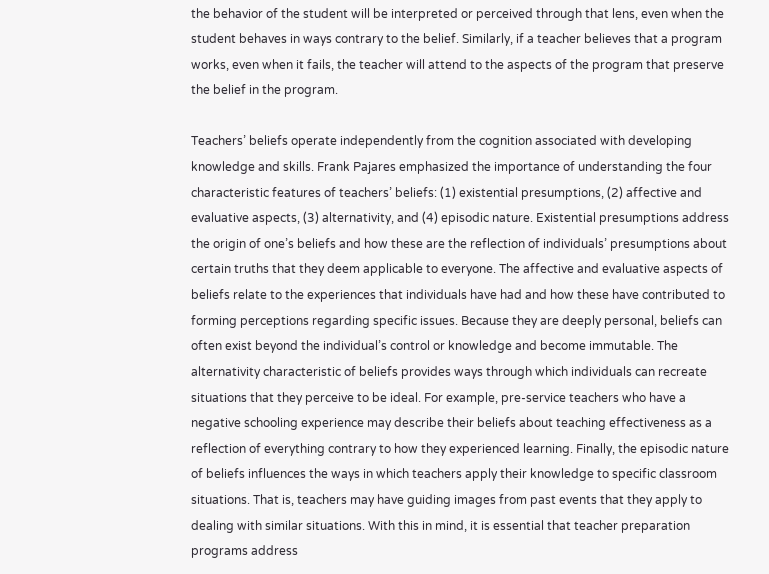the behavior of the student will be interpreted or perceived through that lens, even when the student behaves in ways contrary to the belief. Similarly, if a teacher believes that a program works, even when it fails, the teacher will attend to the aspects of the program that preserve the belief in the program.

Teachers’ beliefs operate independently from the cognition associated with developing knowledge and skills. Frank Pajares emphasized the importance of understanding the four characteristic features of teachers’ beliefs: (1) existential presumptions, (2) affective and evaluative aspects, (3) alternativity, and (4) episodic nature. Existential presumptions address the origin of one’s beliefs and how these are the reflection of individuals’ presumptions about certain truths that they deem applicable to everyone. The affective and evaluative aspects of beliefs relate to the experiences that individuals have had and how these have contributed to forming perceptions regarding specific issues. Because they are deeply personal, beliefs can often exist beyond the individual’s control or knowledge and become immutable. The alternativity characteristic of beliefs provides ways through which individuals can recreate situations that they perceive to be ideal. For example, pre-service teachers who have a negative schooling experience may describe their beliefs about teaching effectiveness as a reflection of everything contrary to how they experienced learning. Finally, the episodic nature of beliefs influences the ways in which teachers apply their knowledge to specific classroom situations. That is, teachers may have guiding images from past events that they apply to dealing with similar situations. With this in mind, it is essential that teacher preparation programs address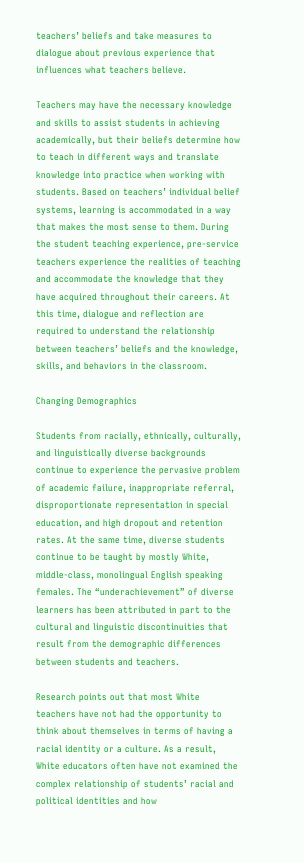teachers’ beliefs and take measures to dialogue about previous experience that influences what teachers believe.

Teachers may have the necessary knowledge and skills to assist students in achieving academically, but their beliefs determine how to teach in different ways and translate knowledge into practice when working with students. Based on teachers’ individual belief systems, learning is accommodated in a way that makes the most sense to them. During the student teaching experience, pre-service teachers experience the realities of teaching and accommodate the knowledge that they have acquired throughout their careers. At this time, dialogue and reflection are required to understand the relationship between teachers’ beliefs and the knowledge, skills, and behaviors in the classroom.

Changing Demographics

Students from racially, ethnically, culturally, and linguistically diverse backgrounds continue to experience the pervasive problem of academic failure, inappropriate referral, disproportionate representation in special education, and high dropout and retention rates. At the same time, diverse students continue to be taught by mostly White, middle-class, monolingual English speaking females. The “underachievement” of diverse learners has been attributed in part to the cultural and linguistic discontinuities that result from the demographic differences between students and teachers.

Research points out that most White teachers have not had the opportunity to think about themselves in terms of having a racial identity or a culture. As a result, White educators often have not examined the complex relationship of students’ racial and political identities and how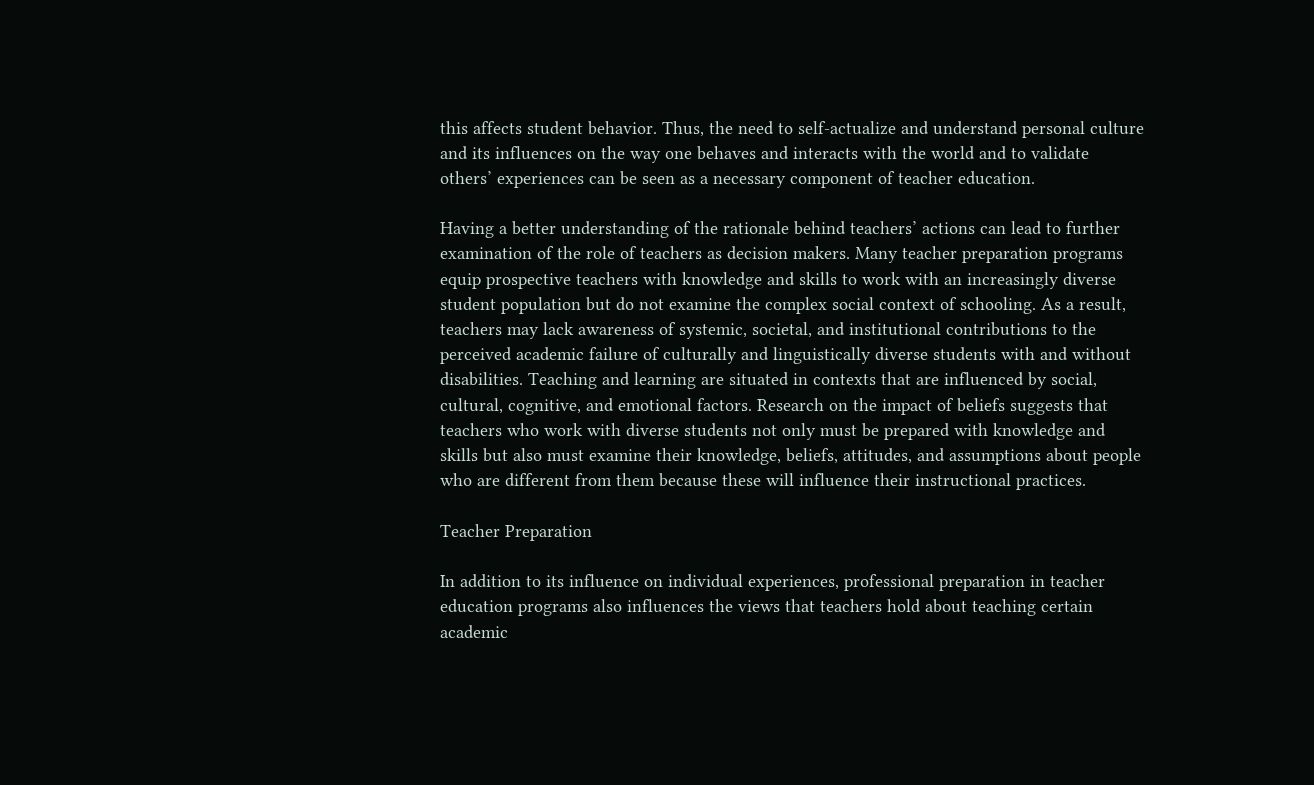this affects student behavior. Thus, the need to self-actualize and understand personal culture and its influences on the way one behaves and interacts with the world and to validate others’ experiences can be seen as a necessary component of teacher education.

Having a better understanding of the rationale behind teachers’ actions can lead to further examination of the role of teachers as decision makers. Many teacher preparation programs equip prospective teachers with knowledge and skills to work with an increasingly diverse student population but do not examine the complex social context of schooling. As a result, teachers may lack awareness of systemic, societal, and institutional contributions to the perceived academic failure of culturally and linguistically diverse students with and without disabilities. Teaching and learning are situated in contexts that are influenced by social, cultural, cognitive, and emotional factors. Research on the impact of beliefs suggests that teachers who work with diverse students not only must be prepared with knowledge and skills but also must examine their knowledge, beliefs, attitudes, and assumptions about people who are different from them because these will influence their instructional practices.

Teacher Preparation

In addition to its influence on individual experiences, professional preparation in teacher education programs also influences the views that teachers hold about teaching certain academic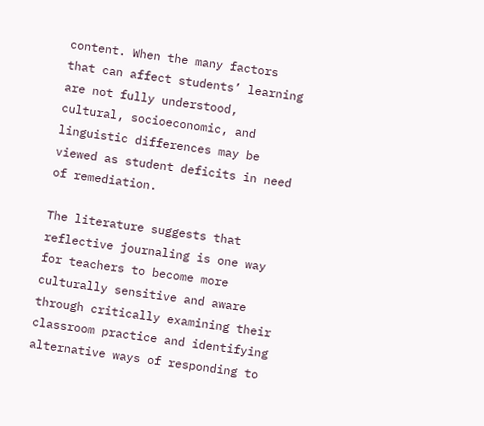content. When the many factors that can affect students’ learning are not fully understood, cultural, socioeconomic, and linguistic differences may be viewed as student deficits in need of remediation.

The literature suggests that reflective journaling is one way for teachers to become more culturally sensitive and aware through critically examining their classroom practice and identifying alternative ways of responding to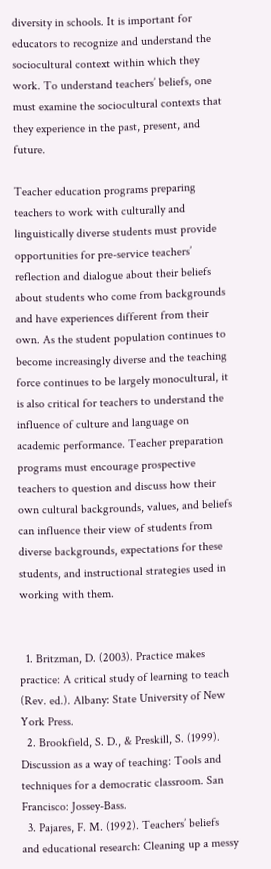diversity in schools. It is important for educators to recognize and understand the sociocultural context within which they work. To understand teachers’ beliefs, one must examine the sociocultural contexts that they experience in the past, present, and future.

Teacher education programs preparing teachers to work with culturally and linguistically diverse students must provide opportunities for pre-service teachers’ reflection and dialogue about their beliefs about students who come from backgrounds and have experiences different from their own. As the student population continues to become increasingly diverse and the teaching force continues to be largely monocultural, it is also critical for teachers to understand the influence of culture and language on academic performance. Teacher preparation programs must encourage prospective teachers to question and discuss how their own cultural backgrounds, values, and beliefs can influence their view of students from diverse backgrounds, expectations for these students, and instructional strategies used in working with them.


  1. Britzman, D. (2003). Practice makes practice: A critical study of learning to teach (Rev. ed.). Albany: State University of New York Press.
  2. Brookfield, S. D., & Preskill, S. (1999). Discussion as a way of teaching: Tools and techniques for a democratic classroom. San Francisco: Jossey-Bass.
  3. Pajares, F. M. (1992). Teachers’ beliefs and educational research: Cleaning up a messy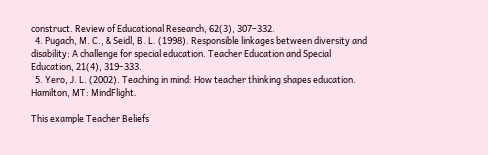construct. Review of Educational Research, 62(3), 307–332.
  4. Pugach, M. C., & Seidl, B. L. (1998). Responsible linkages between diversity and disability: A challenge for special education. Teacher Education and Special Education, 21(4), 319–333.
  5. Yero, J. L. (2002). Teaching in mind: How teacher thinking shapes education. Hamilton, MT: MindFlight.

This example Teacher Beliefs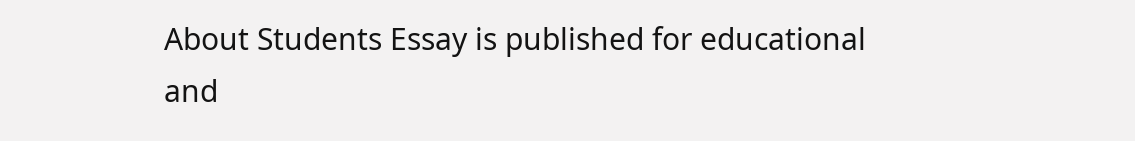About Students Essay is published for educational and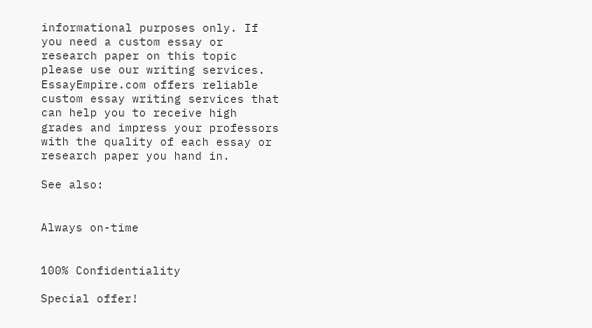informational purposes only. If you need a custom essay or research paper on this topic please use our writing services. EssayEmpire.com offers reliable custom essay writing services that can help you to receive high grades and impress your professors with the quality of each essay or research paper you hand in.

See also:


Always on-time


100% Confidentiality

Special offer!